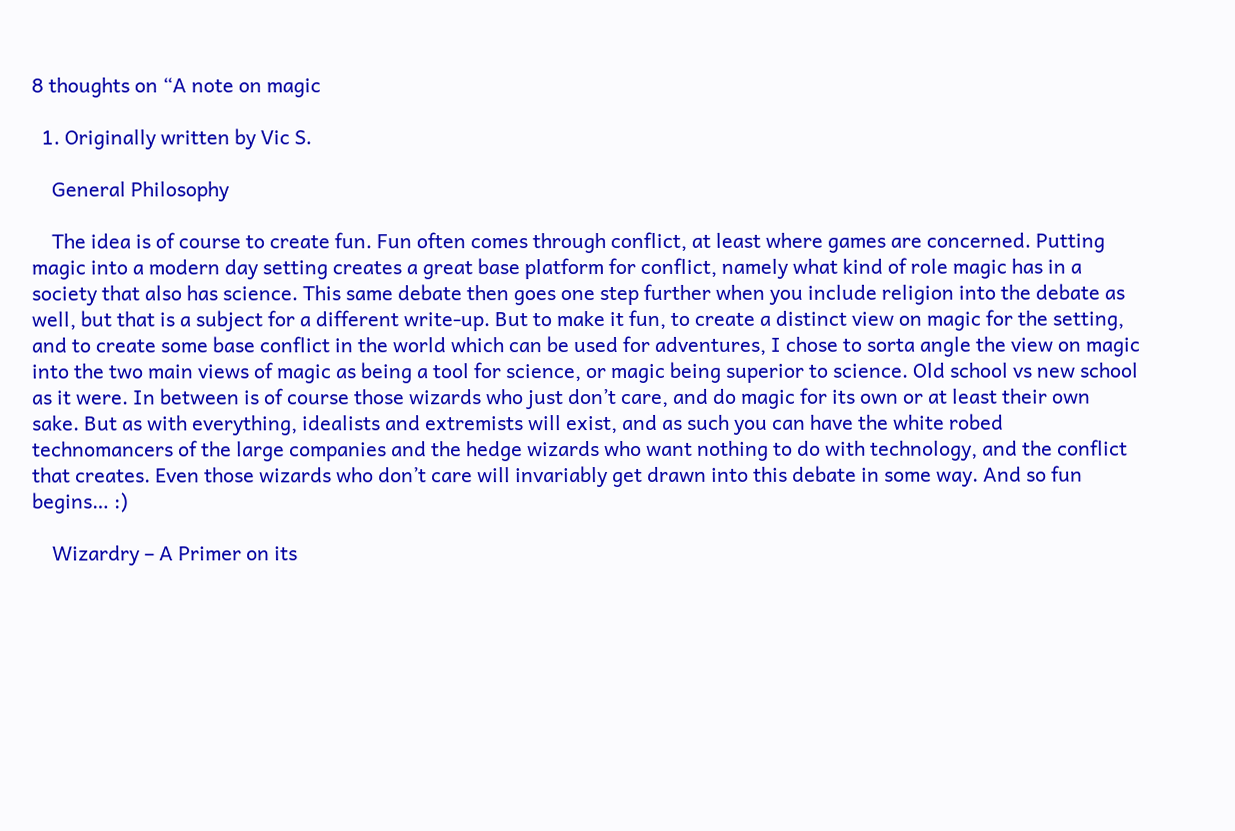8 thoughts on “A note on magic

  1. Originally written by Vic S.

    General Philosophy

    The idea is of course to create fun. Fun often comes through conflict, at least where games are concerned. Putting magic into a modern day setting creates a great base platform for conflict, namely what kind of role magic has in a society that also has science. This same debate then goes one step further when you include religion into the debate as well, but that is a subject for a different write-up. But to make it fun, to create a distinct view on magic for the setting, and to create some base conflict in the world which can be used for adventures, I chose to sorta angle the view on magic into the two main views of magic as being a tool for science, or magic being superior to science. Old school vs new school as it were. In between is of course those wizards who just don’t care, and do magic for its own or at least their own sake. But as with everything, idealists and extremists will exist, and as such you can have the white robed technomancers of the large companies and the hedge wizards who want nothing to do with technology, and the conflict that creates. Even those wizards who don’t care will invariably get drawn into this debate in some way. And so fun begins… :)

    Wizardry – A Primer on its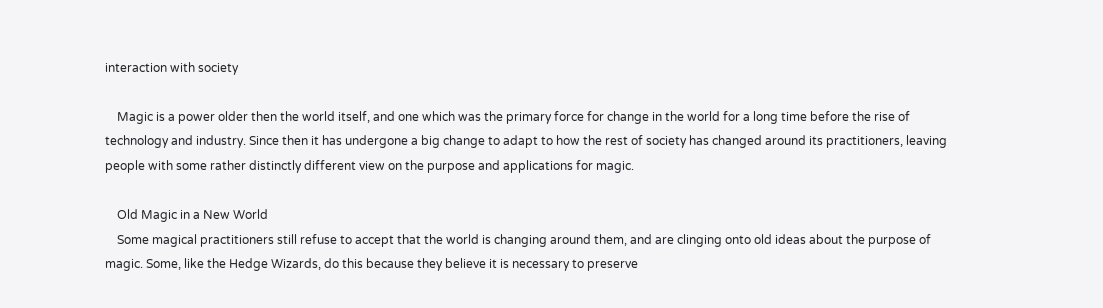interaction with society

    Magic is a power older then the world itself, and one which was the primary force for change in the world for a long time before the rise of technology and industry. Since then it has undergone a big change to adapt to how the rest of society has changed around its practitioners, leaving people with some rather distinctly different view on the purpose and applications for magic.

    Old Magic in a New World
    Some magical practitioners still refuse to accept that the world is changing around them, and are clinging onto old ideas about the purpose of magic. Some, like the Hedge Wizards, do this because they believe it is necessary to preserve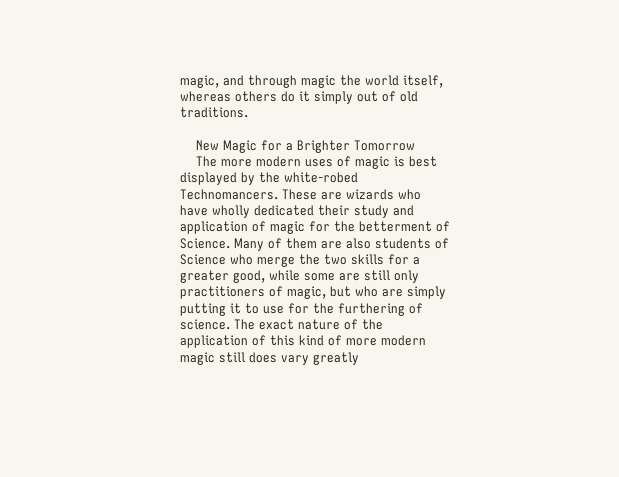magic, and through magic the world itself, whereas others do it simply out of old traditions.

    New Magic for a Brighter Tomorrow
    The more modern uses of magic is best displayed by the white-robed Technomancers. These are wizards who have wholly dedicated their study and application of magic for the betterment of Science. Many of them are also students of Science who merge the two skills for a greater good, while some are still only practitioners of magic, but who are simply putting it to use for the furthering of science. The exact nature of the application of this kind of more modern magic still does vary greatly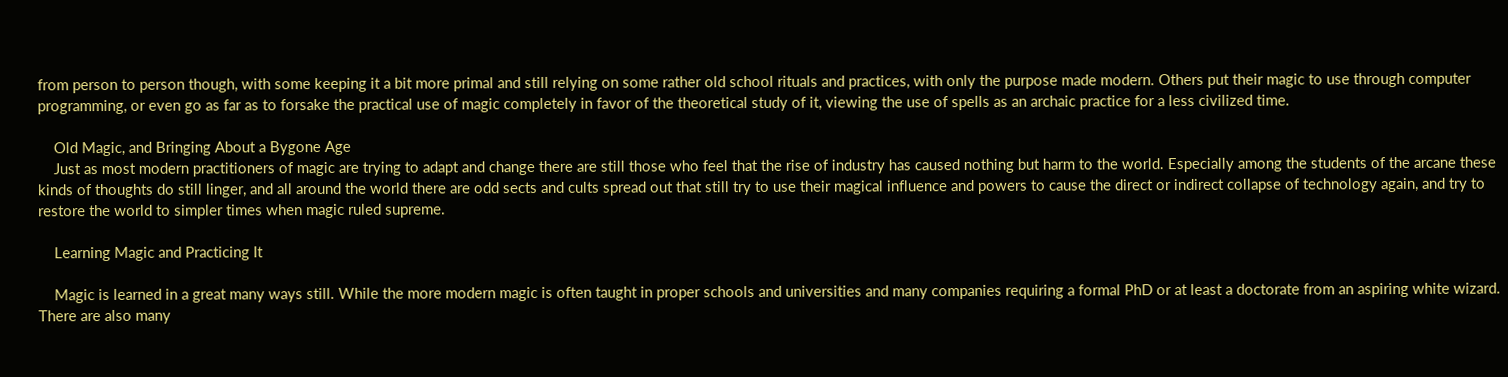from person to person though, with some keeping it a bit more primal and still relying on some rather old school rituals and practices, with only the purpose made modern. Others put their magic to use through computer programming, or even go as far as to forsake the practical use of magic completely in favor of the theoretical study of it, viewing the use of spells as an archaic practice for a less civilized time.

    Old Magic, and Bringing About a Bygone Age
    Just as most modern practitioners of magic are trying to adapt and change there are still those who feel that the rise of industry has caused nothing but harm to the world. Especially among the students of the arcane these kinds of thoughts do still linger, and all around the world there are odd sects and cults spread out that still try to use their magical influence and powers to cause the direct or indirect collapse of technology again, and try to restore the world to simpler times when magic ruled supreme.

    Learning Magic and Practicing It

    Magic is learned in a great many ways still. While the more modern magic is often taught in proper schools and universities and many companies requiring a formal PhD or at least a doctorate from an aspiring white wizard. There are also many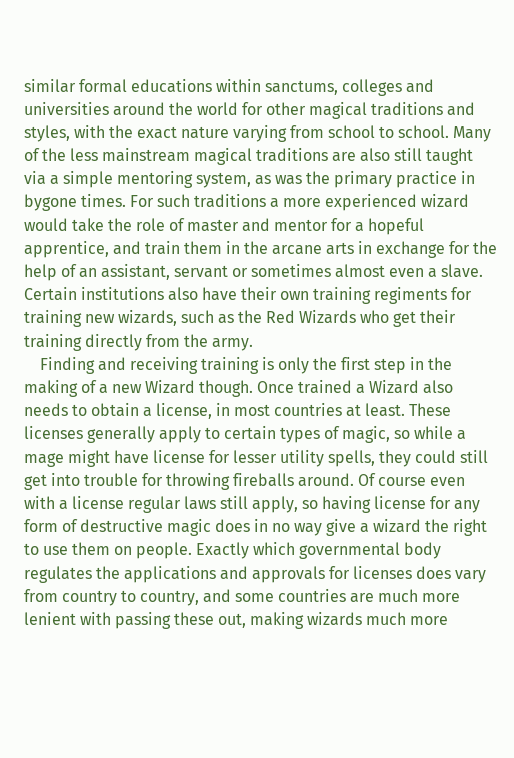similar formal educations within sanctums, colleges and universities around the world for other magical traditions and styles, with the exact nature varying from school to school. Many of the less mainstream magical traditions are also still taught via a simple mentoring system, as was the primary practice in bygone times. For such traditions a more experienced wizard would take the role of master and mentor for a hopeful apprentice, and train them in the arcane arts in exchange for the help of an assistant, servant or sometimes almost even a slave. Certain institutions also have their own training regiments for training new wizards, such as the Red Wizards who get their training directly from the army.
    Finding and receiving training is only the first step in the making of a new Wizard though. Once trained a Wizard also needs to obtain a license, in most countries at least. These licenses generally apply to certain types of magic, so while a mage might have license for lesser utility spells, they could still get into trouble for throwing fireballs around. Of course even with a license regular laws still apply, so having license for any form of destructive magic does in no way give a wizard the right to use them on people. Exactly which governmental body regulates the applications and approvals for licenses does vary from country to country, and some countries are much more lenient with passing these out, making wizards much more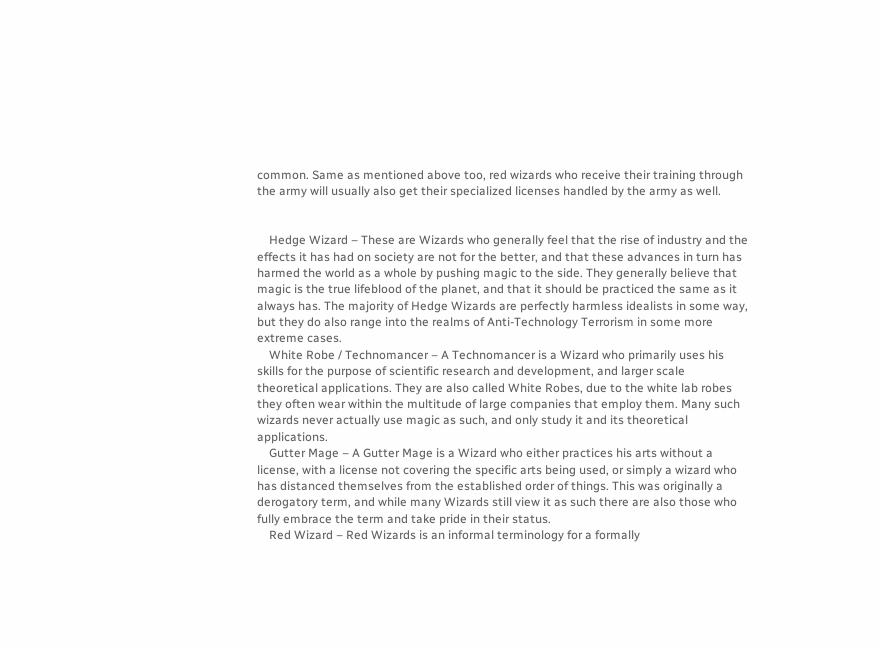common. Same as mentioned above too, red wizards who receive their training through the army will usually also get their specialized licenses handled by the army as well.


    Hedge Wizard – These are Wizards who generally feel that the rise of industry and the effects it has had on society are not for the better, and that these advances in turn has harmed the world as a whole by pushing magic to the side. They generally believe that magic is the true lifeblood of the planet, and that it should be practiced the same as it always has. The majority of Hedge Wizards are perfectly harmless idealists in some way, but they do also range into the realms of Anti-Technology Terrorism in some more extreme cases.
    White Robe / Technomancer – A Technomancer is a Wizard who primarily uses his skills for the purpose of scientific research and development, and larger scale theoretical applications. They are also called White Robes, due to the white lab robes they often wear within the multitude of large companies that employ them. Many such wizards never actually use magic as such, and only study it and its theoretical applications.
    Gutter Mage – A Gutter Mage is a Wizard who either practices his arts without a license, with a license not covering the specific arts being used, or simply a wizard who has distanced themselves from the established order of things. This was originally a derogatory term, and while many Wizards still view it as such there are also those who fully embrace the term and take pride in their status.
    Red Wizard – Red Wizards is an informal terminology for a formally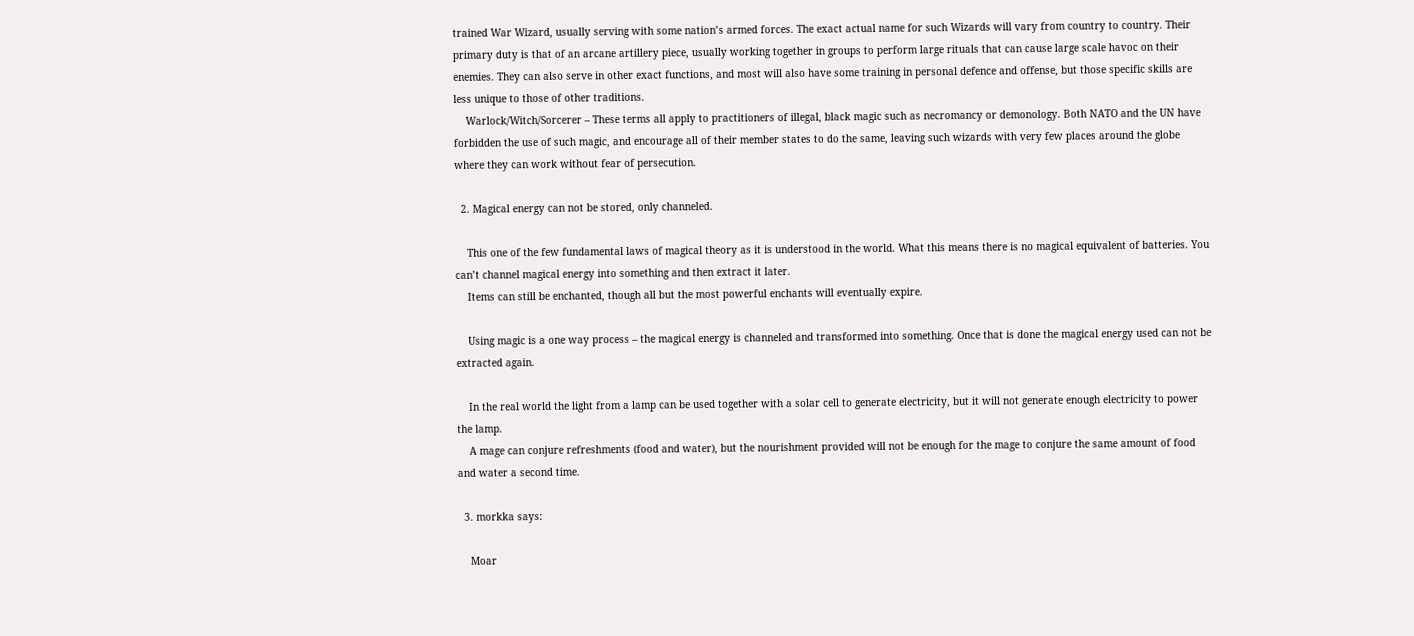trained War Wizard, usually serving with some nation’s armed forces. The exact actual name for such Wizards will vary from country to country. Their primary duty is that of an arcane artillery piece, usually working together in groups to perform large rituals that can cause large scale havoc on their enemies. They can also serve in other exact functions, and most will also have some training in personal defence and offense, but those specific skills are less unique to those of other traditions.
    Warlock/Witch/Sorcerer – These terms all apply to practitioners of illegal, black magic such as necromancy or demonology. Both NATO and the UN have forbidden the use of such magic, and encourage all of their member states to do the same, leaving such wizards with very few places around the globe where they can work without fear of persecution.

  2. Magical energy can not be stored, only channeled.

    This one of the few fundamental laws of magical theory as it is understood in the world. What this means there is no magical equivalent of batteries. You can’t channel magical energy into something and then extract it later.
    Items can still be enchanted, though all but the most powerful enchants will eventually expire.

    Using magic is a one way process – the magical energy is channeled and transformed into something. Once that is done the magical energy used can not be extracted again.

    In the real world the light from a lamp can be used together with a solar cell to generate electricity, but it will not generate enough electricity to power the lamp.
    A mage can conjure refreshments (food and water), but the nourishment provided will not be enough for the mage to conjure the same amount of food and water a second time.

  3. morkka says:

    Moar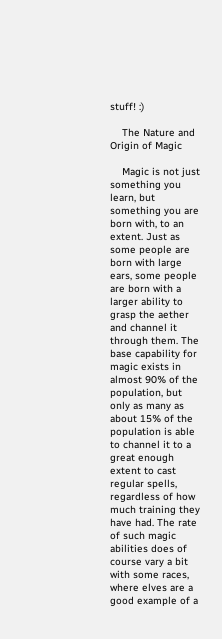stuff! :)

    The Nature and Origin of Magic

    Magic is not just something you learn, but something you are born with, to an extent. Just as some people are born with large ears, some people are born with a larger ability to grasp the aether and channel it through them. The base capability for magic exists in almost 90% of the population, but only as many as about 15% of the population is able to channel it to a great enough extent to cast regular spells, regardless of how much training they have had. The rate of such magic abilities does of course vary a bit with some races, where elves are a good example of a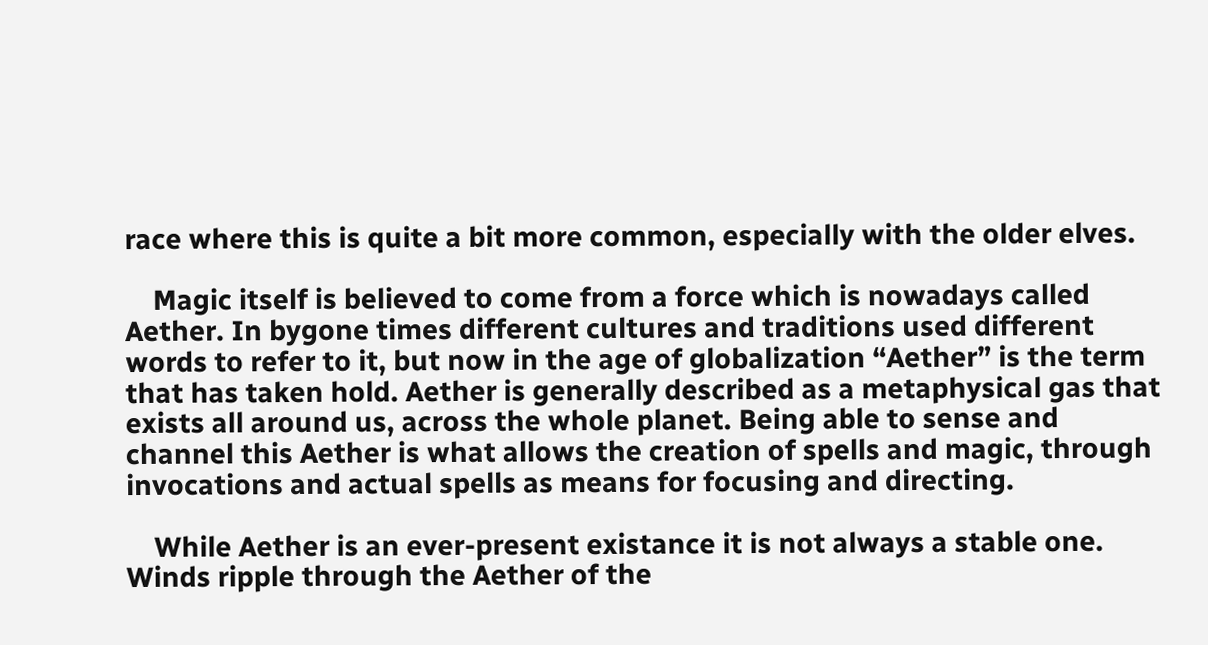race where this is quite a bit more common, especially with the older elves.

    Magic itself is believed to come from a force which is nowadays called Aether. In bygone times different cultures and traditions used different words to refer to it, but now in the age of globalization “Aether” is the term that has taken hold. Aether is generally described as a metaphysical gas that exists all around us, across the whole planet. Being able to sense and channel this Aether is what allows the creation of spells and magic, through invocations and actual spells as means for focusing and directing.

    While Aether is an ever-present existance it is not always a stable one. Winds ripple through the Aether of the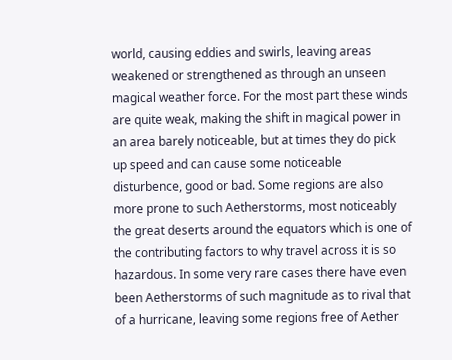world, causing eddies and swirls, leaving areas weakened or strengthened as through an unseen magical weather force. For the most part these winds are quite weak, making the shift in magical power in an area barely noticeable, but at times they do pick up speed and can cause some noticeable disturbence, good or bad. Some regions are also more prone to such Aetherstorms, most noticeably the great deserts around the equators which is one of the contributing factors to why travel across it is so hazardous. In some very rare cases there have even been Aetherstorms of such magnitude as to rival that of a hurricane, leaving some regions free of Aether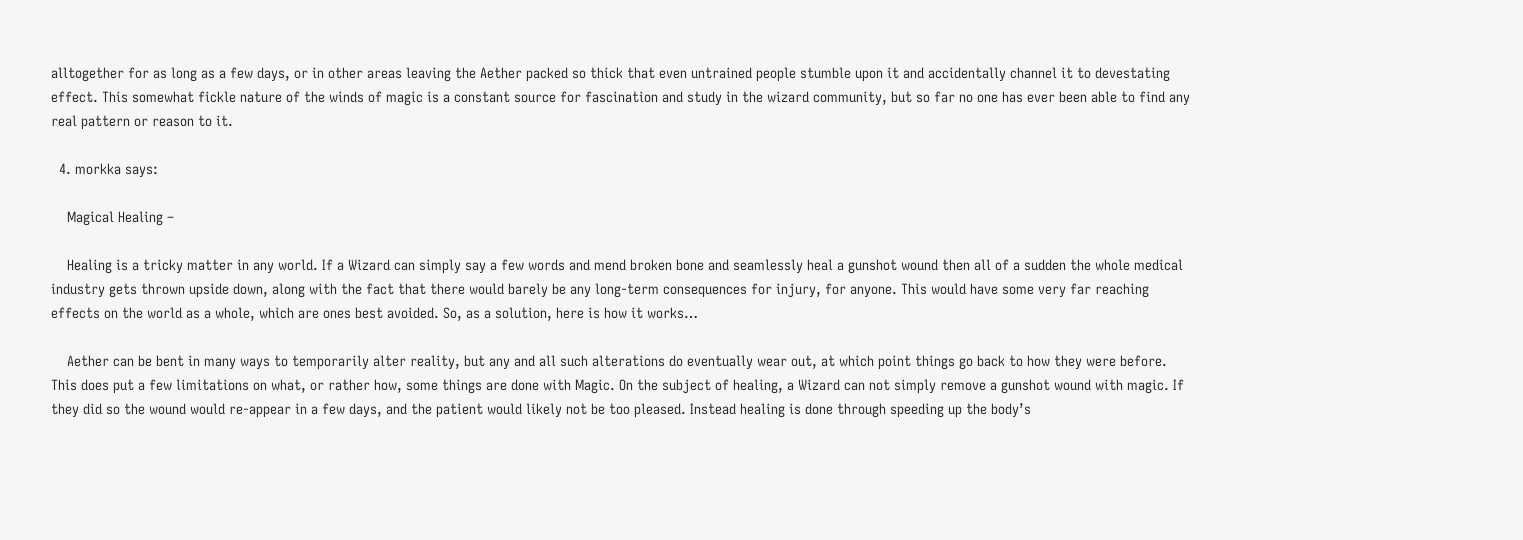alltogether for as long as a few days, or in other areas leaving the Aether packed so thick that even untrained people stumble upon it and accidentally channel it to devestating effect. This somewhat fickle nature of the winds of magic is a constant source for fascination and study in the wizard community, but so far no one has ever been able to find any real pattern or reason to it.

  4. morkka says:

    Magical Healing –

    Healing is a tricky matter in any world. If a Wizard can simply say a few words and mend broken bone and seamlessly heal a gunshot wound then all of a sudden the whole medical industry gets thrown upside down, along with the fact that there would barely be any long-term consequences for injury, for anyone. This would have some very far reaching effects on the world as a whole, which are ones best avoided. So, as a solution, here is how it works…

    Aether can be bent in many ways to temporarily alter reality, but any and all such alterations do eventually wear out, at which point things go back to how they were before. This does put a few limitations on what, or rather how, some things are done with Magic. On the subject of healing, a Wizard can not simply remove a gunshot wound with magic. If they did so the wound would re-appear in a few days, and the patient would likely not be too pleased. Instead healing is done through speeding up the body’s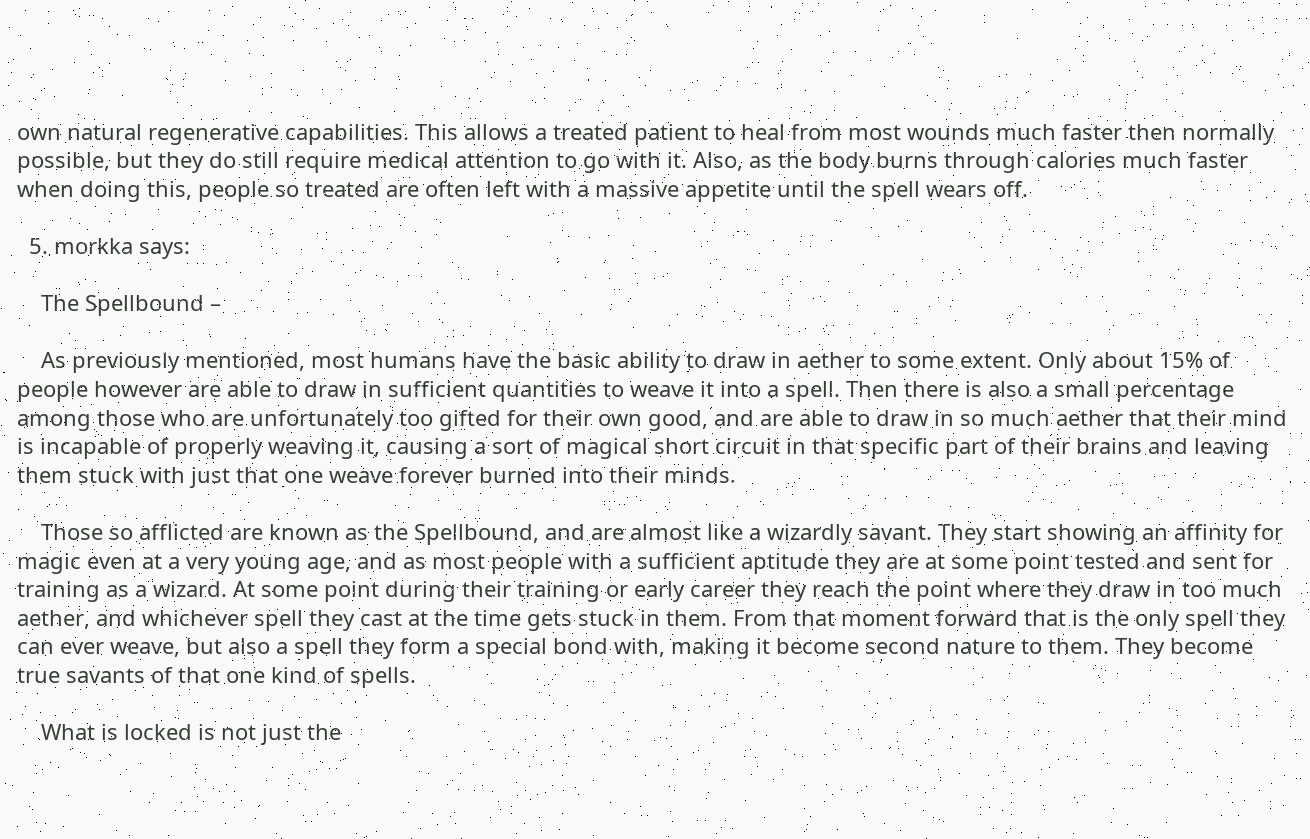own natural regenerative capabilities. This allows a treated patient to heal from most wounds much faster then normally possible, but they do still require medical attention to go with it. Also, as the body burns through calories much faster when doing this, people so treated are often left with a massive appetite until the spell wears off.

  5. morkka says:

    The Spellbound –

    As previously mentioned, most humans have the basic ability to draw in aether to some extent. Only about 15% of people however are able to draw in sufficient quantities to weave it into a spell. Then there is also a small percentage among those who are unfortunately too gifted for their own good, and are able to draw in so much aether that their mind is incapable of properly weaving it, causing a sort of magical short circuit in that specific part of their brains and leaving them stuck with just that one weave forever burned into their minds.

    Those so afflicted are known as the Spellbound, and are almost like a wizardly savant. They start showing an affinity for magic even at a very young age, and as most people with a sufficient aptitude they are at some point tested and sent for training as a wizard. At some point during their training or early career they reach the point where they draw in too much aether, and whichever spell they cast at the time gets stuck in them. From that moment forward that is the only spell they can ever weave, but also a spell they form a special bond with, making it become second nature to them. They become true savants of that one kind of spells.

    What is locked is not just the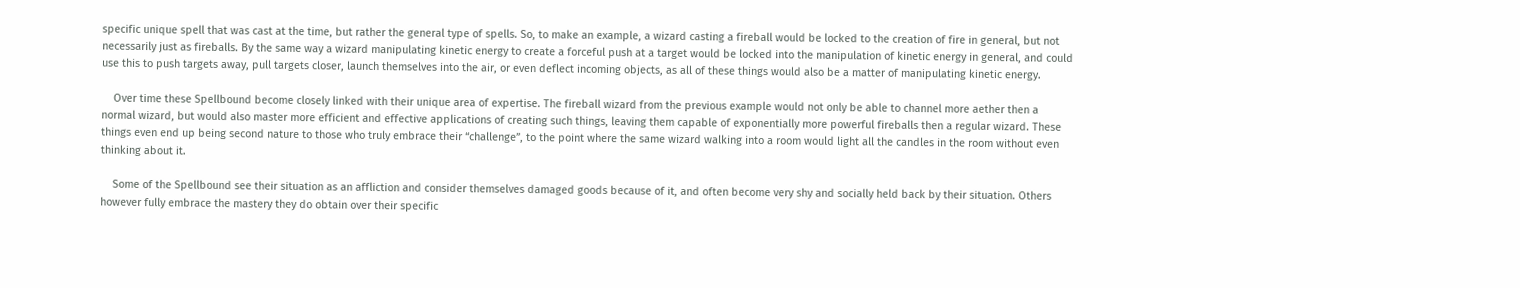specific unique spell that was cast at the time, but rather the general type of spells. So, to make an example, a wizard casting a fireball would be locked to the creation of fire in general, but not necessarily just as fireballs. By the same way a wizard manipulating kinetic energy to create a forceful push at a target would be locked into the manipulation of kinetic energy in general, and could use this to push targets away, pull targets closer, launch themselves into the air, or even deflect incoming objects, as all of these things would also be a matter of manipulating kinetic energy.

    Over time these Spellbound become closely linked with their unique area of expertise. The fireball wizard from the previous example would not only be able to channel more aether then a normal wizard, but would also master more efficient and effective applications of creating such things, leaving them capable of exponentially more powerful fireballs then a regular wizard. These things even end up being second nature to those who truly embrace their “challenge”, to the point where the same wizard walking into a room would light all the candles in the room without even thinking about it.

    Some of the Spellbound see their situation as an affliction and consider themselves damaged goods because of it, and often become very shy and socially held back by their situation. Others however fully embrace the mastery they do obtain over their specific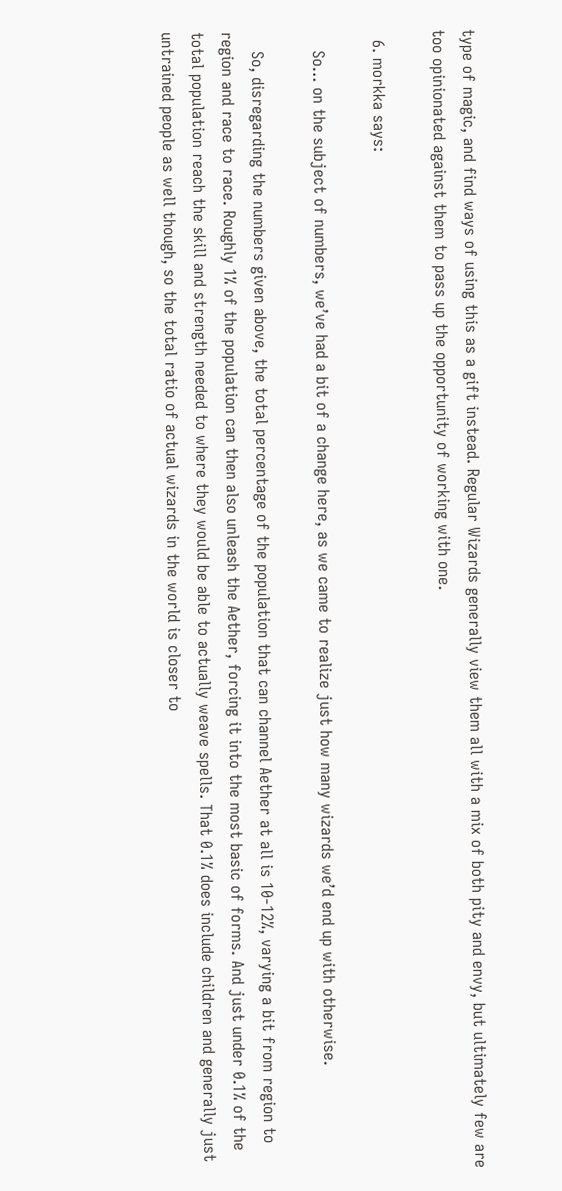type of magic, and find ways of using this as a gift instead. Regular Wizards generally view them all with a mix of both pity and envy, but ultimately few are too opinionated against them to pass up the opportunity of working with one.

  6. morkka says:

    So… on the subject of numbers, we’ve had a bit of a change here, as we came to realize just how many wizards we’d end up with otherwise.

    So, disregarding the numbers given above, the total percentage of the population that can channel Aether at all is 10-12%, varying a bit from region to region and race to race. Roughly 1% of the population can then also unleash the Aether, forcing it into the most basic of forms. And just under 0.1% of the total population reach the skill and strength needed to where they would be able to actually weave spells. That 0.1% does include children and generally just untrained people as well though, so the total ratio of actual wizards in the world is closer to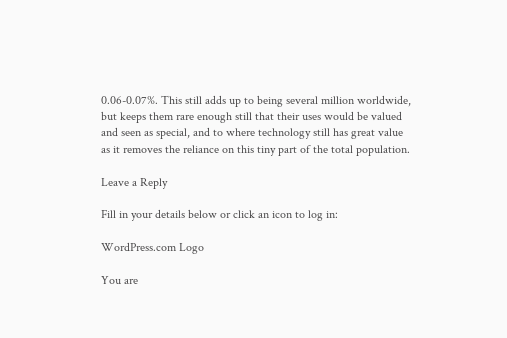0.06-0.07%. This still adds up to being several million worldwide, but keeps them rare enough still that their uses would be valued and seen as special, and to where technology still has great value as it removes the reliance on this tiny part of the total population.

Leave a Reply

Fill in your details below or click an icon to log in:

WordPress.com Logo

You are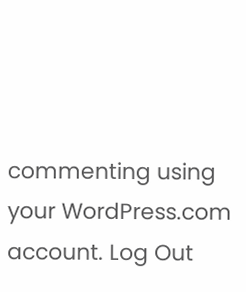commenting using your WordPress.com account. Log Out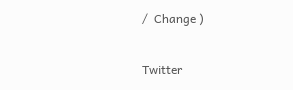/  Change )

Twitter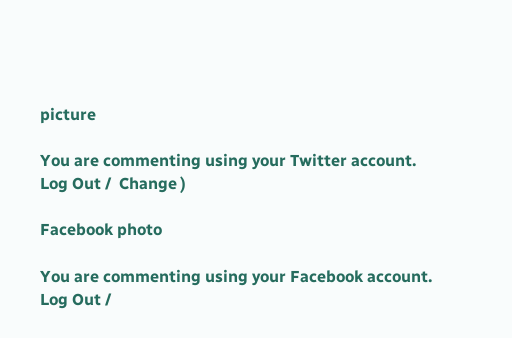picture

You are commenting using your Twitter account. Log Out /  Change )

Facebook photo

You are commenting using your Facebook account. Log Out /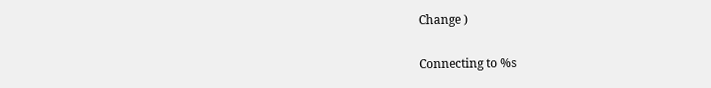Change )

Connecting to %s